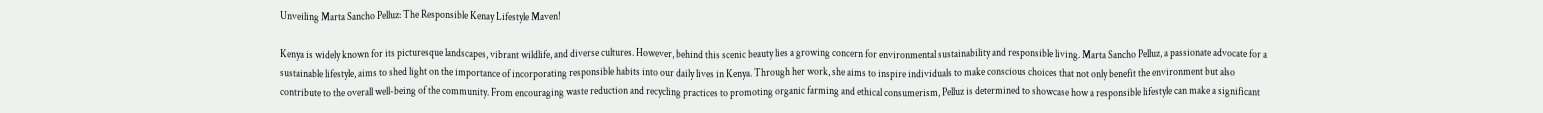Unveiling Marta Sancho Pelluz: The Responsible Kenay Lifestyle Maven!

Kenya is widely known for its picturesque landscapes, vibrant wildlife, and diverse cultures. However, behind this scenic beauty lies a growing concern for environmental sustainability and responsible living. Marta Sancho Pelluz, a passionate advocate for a sustainable lifestyle, aims to shed light on the importance of incorporating responsible habits into our daily lives in Kenya. Through her work, she aims to inspire individuals to make conscious choices that not only benefit the environment but also contribute to the overall well-being of the community. From encouraging waste reduction and recycling practices to promoting organic farming and ethical consumerism, Pelluz is determined to showcase how a responsible lifestyle can make a significant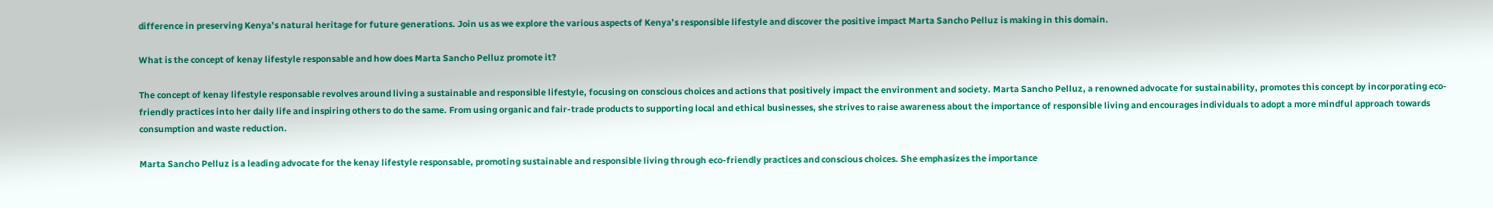difference in preserving Kenya’s natural heritage for future generations. Join us as we explore the various aspects of Kenya’s responsible lifestyle and discover the positive impact Marta Sancho Pelluz is making in this domain.

What is the concept of kenay lifestyle responsable and how does Marta Sancho Pelluz promote it?

The concept of kenay lifestyle responsable revolves around living a sustainable and responsible lifestyle, focusing on conscious choices and actions that positively impact the environment and society. Marta Sancho Pelluz, a renowned advocate for sustainability, promotes this concept by incorporating eco-friendly practices into her daily life and inspiring others to do the same. From using organic and fair-trade products to supporting local and ethical businesses, she strives to raise awareness about the importance of responsible living and encourages individuals to adopt a more mindful approach towards consumption and waste reduction.

Marta Sancho Pelluz is a leading advocate for the kenay lifestyle responsable, promoting sustainable and responsible living through eco-friendly practices and conscious choices. She emphasizes the importance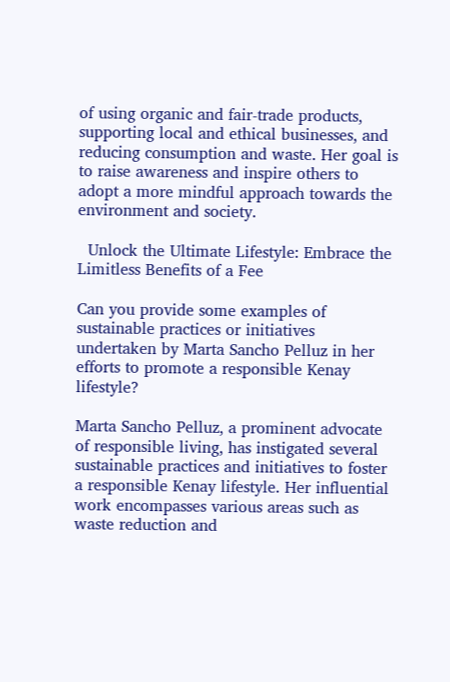of using organic and fair-trade products, supporting local and ethical businesses, and reducing consumption and waste. Her goal is to raise awareness and inspire others to adopt a more mindful approach towards the environment and society.

  Unlock the Ultimate Lifestyle: Embrace the Limitless Benefits of a Fee

Can you provide some examples of sustainable practices or initiatives undertaken by Marta Sancho Pelluz in her efforts to promote a responsible Kenay lifestyle?

Marta Sancho Pelluz, a prominent advocate of responsible living, has instigated several sustainable practices and initiatives to foster a responsible Kenay lifestyle. Her influential work encompasses various areas such as waste reduction and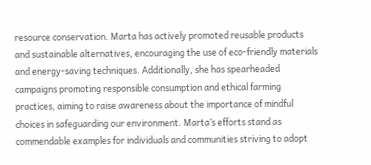resource conservation. Marta has actively promoted reusable products and sustainable alternatives, encouraging the use of eco-friendly materials and energy-saving techniques. Additionally, she has spearheaded campaigns promoting responsible consumption and ethical farming practices, aiming to raise awareness about the importance of mindful choices in safeguarding our environment. Marta’s efforts stand as commendable examples for individuals and communities striving to adopt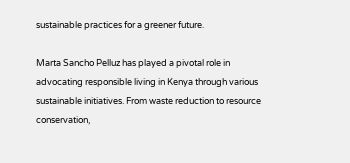sustainable practices for a greener future.

Marta Sancho Pelluz has played a pivotal role in advocating responsible living in Kenya through various sustainable initiatives. From waste reduction to resource conservation,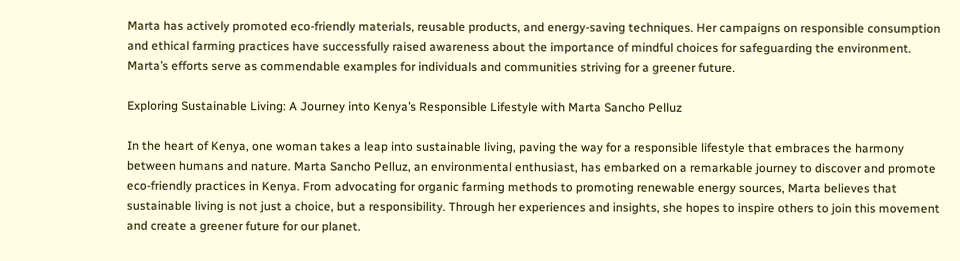Marta has actively promoted eco-friendly materials, reusable products, and energy-saving techniques. Her campaigns on responsible consumption and ethical farming practices have successfully raised awareness about the importance of mindful choices for safeguarding the environment. Marta’s efforts serve as commendable examples for individuals and communities striving for a greener future.

Exploring Sustainable Living: A Journey into Kenya’s Responsible Lifestyle with Marta Sancho Pelluz

In the heart of Kenya, one woman takes a leap into sustainable living, paving the way for a responsible lifestyle that embraces the harmony between humans and nature. Marta Sancho Pelluz, an environmental enthusiast, has embarked on a remarkable journey to discover and promote eco-friendly practices in Kenya. From advocating for organic farming methods to promoting renewable energy sources, Marta believes that sustainable living is not just a choice, but a responsibility. Through her experiences and insights, she hopes to inspire others to join this movement and create a greener future for our planet.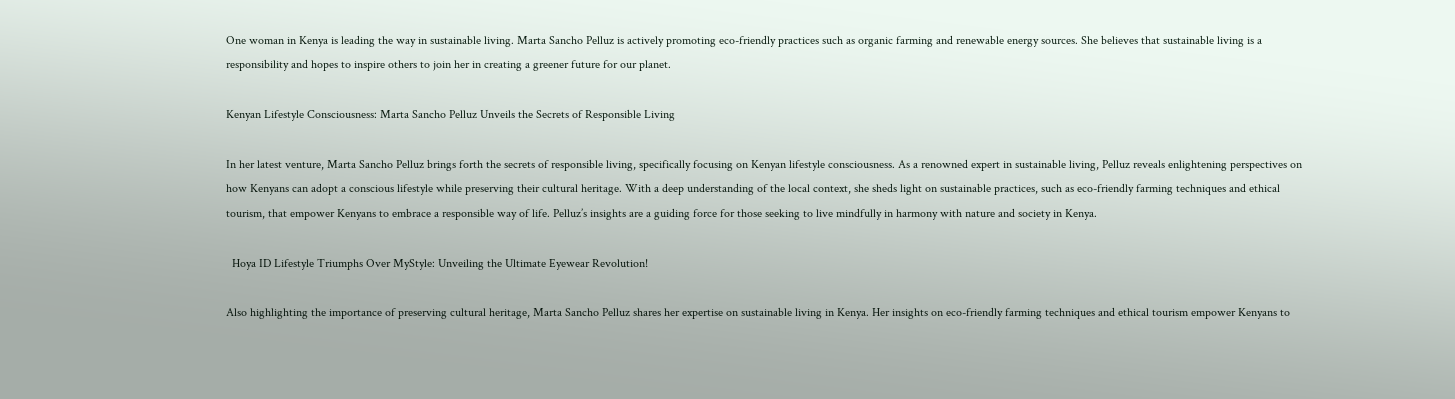One woman in Kenya is leading the way in sustainable living. Marta Sancho Pelluz is actively promoting eco-friendly practices such as organic farming and renewable energy sources. She believes that sustainable living is a responsibility and hopes to inspire others to join her in creating a greener future for our planet.

Kenyan Lifestyle Consciousness: Marta Sancho Pelluz Unveils the Secrets of Responsible Living

In her latest venture, Marta Sancho Pelluz brings forth the secrets of responsible living, specifically focusing on Kenyan lifestyle consciousness. As a renowned expert in sustainable living, Pelluz reveals enlightening perspectives on how Kenyans can adopt a conscious lifestyle while preserving their cultural heritage. With a deep understanding of the local context, she sheds light on sustainable practices, such as eco-friendly farming techniques and ethical tourism, that empower Kenyans to embrace a responsible way of life. Pelluz’s insights are a guiding force for those seeking to live mindfully in harmony with nature and society in Kenya.

  Hoya ID Lifestyle Triumphs Over MyStyle: Unveiling the Ultimate Eyewear Revolution!

Also highlighting the importance of preserving cultural heritage, Marta Sancho Pelluz shares her expertise on sustainable living in Kenya. Her insights on eco-friendly farming techniques and ethical tourism empower Kenyans to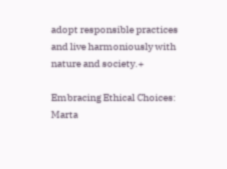adopt responsible practices and live harmoniously with nature and society.+

Embracing Ethical Choices: Marta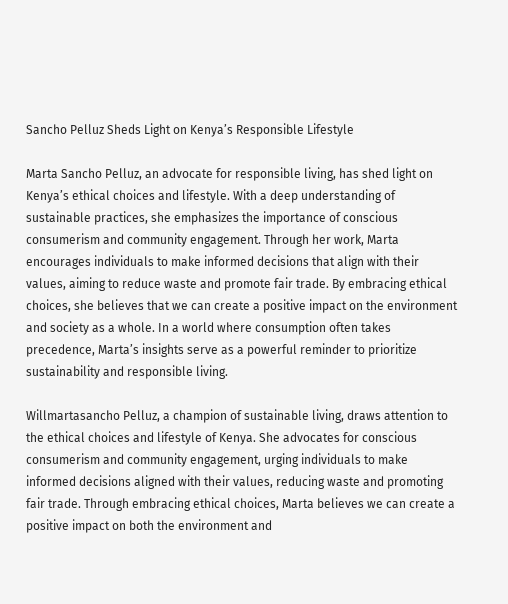Sancho Pelluz Sheds Light on Kenya’s Responsible Lifestyle

Marta Sancho Pelluz, an advocate for responsible living, has shed light on Kenya’s ethical choices and lifestyle. With a deep understanding of sustainable practices, she emphasizes the importance of conscious consumerism and community engagement. Through her work, Marta encourages individuals to make informed decisions that align with their values, aiming to reduce waste and promote fair trade. By embracing ethical choices, she believes that we can create a positive impact on the environment and society as a whole. In a world where consumption often takes precedence, Marta’s insights serve as a powerful reminder to prioritize sustainability and responsible living.

Willmartasancho Pelluz, a champion of sustainable living, draws attention to the ethical choices and lifestyle of Kenya. She advocates for conscious consumerism and community engagement, urging individuals to make informed decisions aligned with their values, reducing waste and promoting fair trade. Through embracing ethical choices, Marta believes we can create a positive impact on both the environment and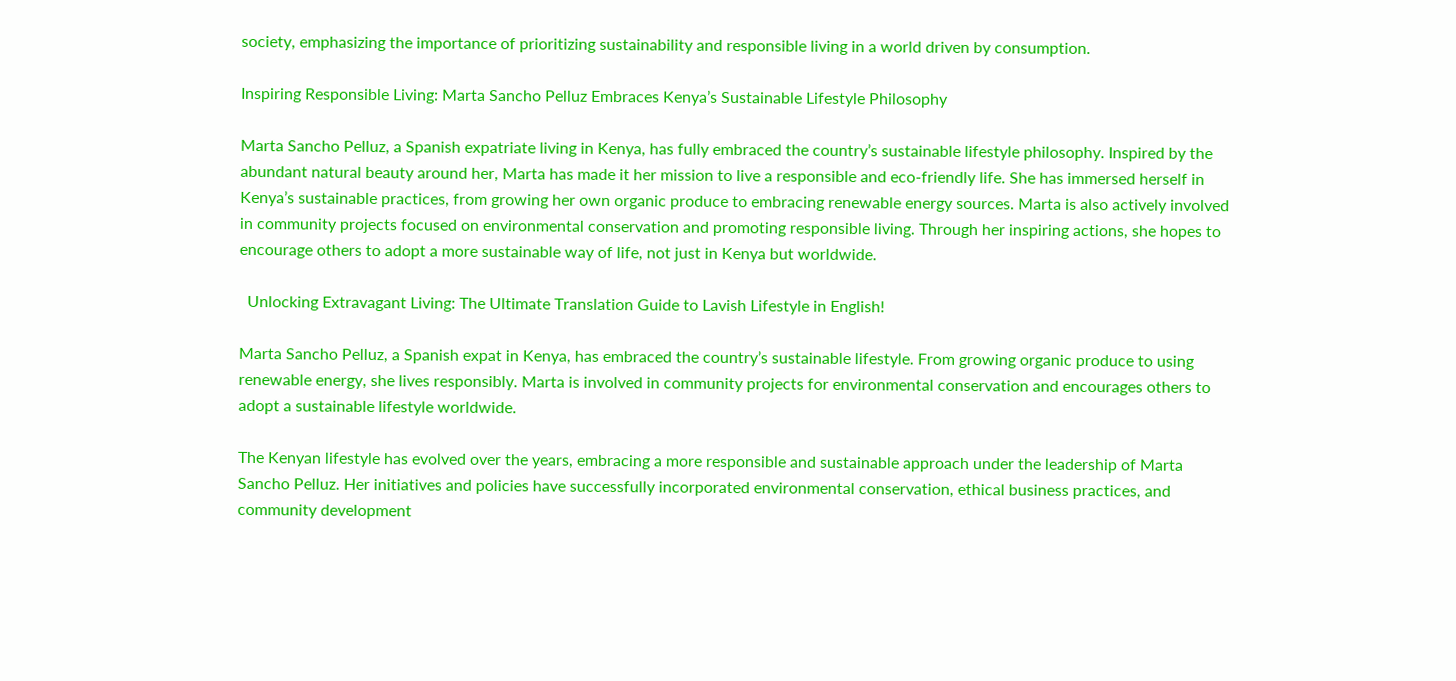society, emphasizing the importance of prioritizing sustainability and responsible living in a world driven by consumption.

Inspiring Responsible Living: Marta Sancho Pelluz Embraces Kenya’s Sustainable Lifestyle Philosophy

Marta Sancho Pelluz, a Spanish expatriate living in Kenya, has fully embraced the country’s sustainable lifestyle philosophy. Inspired by the abundant natural beauty around her, Marta has made it her mission to live a responsible and eco-friendly life. She has immersed herself in Kenya’s sustainable practices, from growing her own organic produce to embracing renewable energy sources. Marta is also actively involved in community projects focused on environmental conservation and promoting responsible living. Through her inspiring actions, she hopes to encourage others to adopt a more sustainable way of life, not just in Kenya but worldwide.

  Unlocking Extravagant Living: The Ultimate Translation Guide to Lavish Lifestyle in English!

Marta Sancho Pelluz, a Spanish expat in Kenya, has embraced the country’s sustainable lifestyle. From growing organic produce to using renewable energy, she lives responsibly. Marta is involved in community projects for environmental conservation and encourages others to adopt a sustainable lifestyle worldwide.

The Kenyan lifestyle has evolved over the years, embracing a more responsible and sustainable approach under the leadership of Marta Sancho Pelluz. Her initiatives and policies have successfully incorporated environmental conservation, ethical business practices, and community development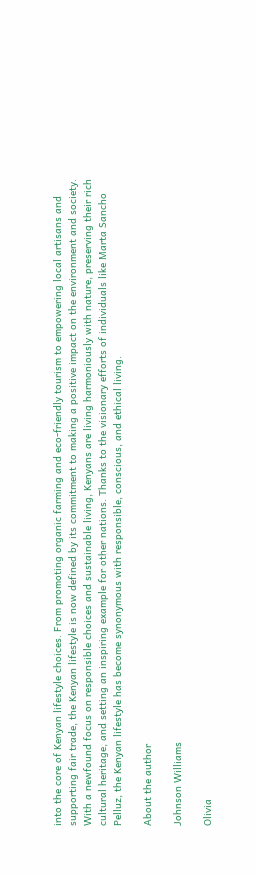into the core of Kenyan lifestyle choices. From promoting organic farming and eco-friendly tourism to empowering local artisans and supporting fair trade, the Kenyan lifestyle is now defined by its commitment to making a positive impact on the environment and society. With a newfound focus on responsible choices and sustainable living, Kenyans are living harmoniously with nature, preserving their rich cultural heritage, and setting an inspiring example for other nations. Thanks to the visionary efforts of individuals like Marta Sancho Pelluz, the Kenyan lifestyle has become synonymous with responsible, conscious, and ethical living.

About the author

Johnson Williams

Olivia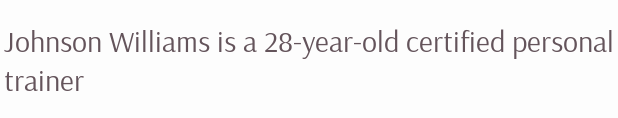Johnson Williams is a 28-year-old certified personal trainer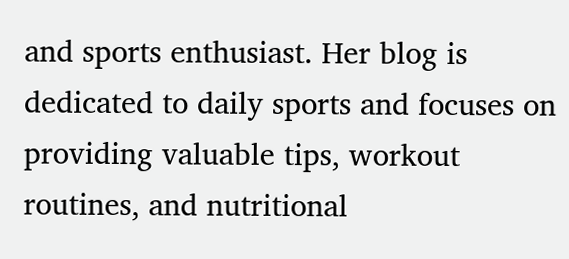and sports enthusiast. Her blog is dedicated to daily sports and focuses on providing valuable tips, workout routines, and nutritional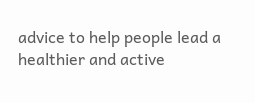advice to help people lead a healthier and active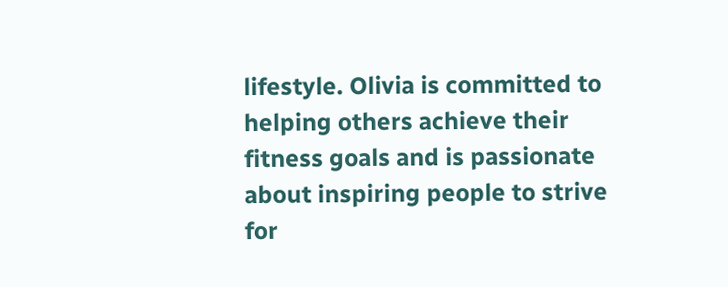lifestyle. Olivia is committed to helping others achieve their fitness goals and is passionate about inspiring people to strive for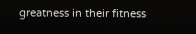greatness in their fitness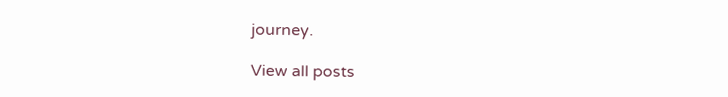journey.

View all posts